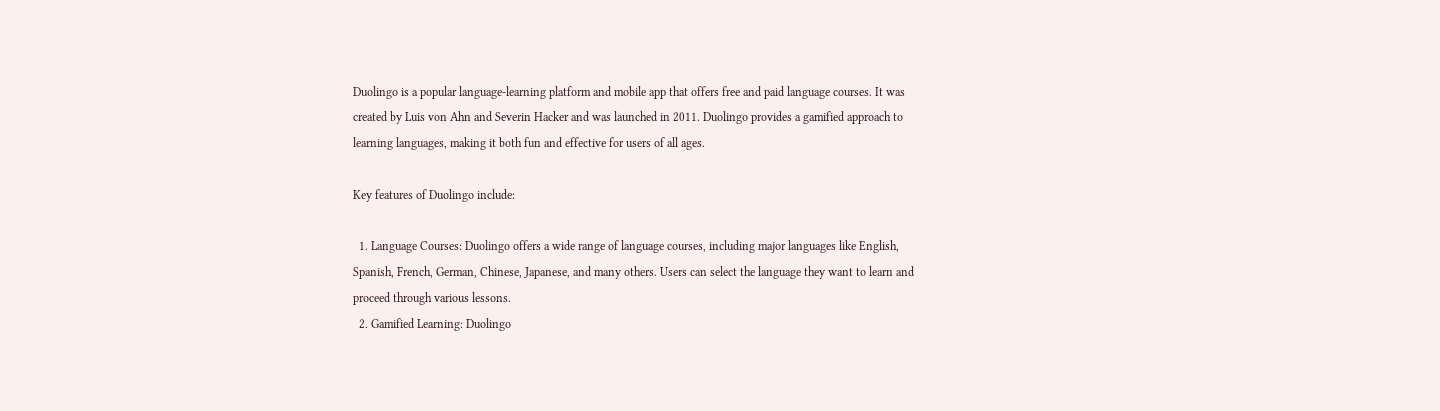Duolingo is a popular language-learning platform and mobile app that offers free and paid language courses. It was created by Luis von Ahn and Severin Hacker and was launched in 2011. Duolingo provides a gamified approach to learning languages, making it both fun and effective for users of all ages.

Key features of Duolingo include:

  1. Language Courses: Duolingo offers a wide range of language courses, including major languages like English, Spanish, French, German, Chinese, Japanese, and many others. Users can select the language they want to learn and proceed through various lessons.
  2. Gamified Learning: Duolingo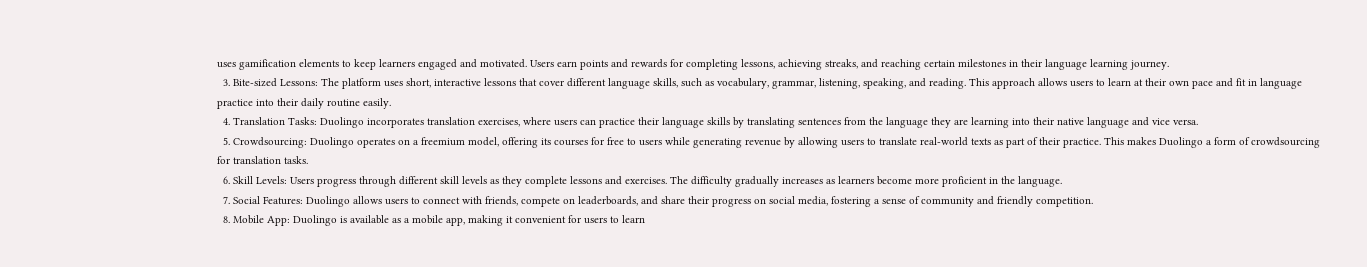uses gamification elements to keep learners engaged and motivated. Users earn points and rewards for completing lessons, achieving streaks, and reaching certain milestones in their language learning journey.
  3. Bite-sized Lessons: The platform uses short, interactive lessons that cover different language skills, such as vocabulary, grammar, listening, speaking, and reading. This approach allows users to learn at their own pace and fit in language practice into their daily routine easily.
  4. Translation Tasks: Duolingo incorporates translation exercises, where users can practice their language skills by translating sentences from the language they are learning into their native language and vice versa.
  5. Crowdsourcing: Duolingo operates on a freemium model, offering its courses for free to users while generating revenue by allowing users to translate real-world texts as part of their practice. This makes Duolingo a form of crowdsourcing for translation tasks.
  6. Skill Levels: Users progress through different skill levels as they complete lessons and exercises. The difficulty gradually increases as learners become more proficient in the language.
  7. Social Features: Duolingo allows users to connect with friends, compete on leaderboards, and share their progress on social media, fostering a sense of community and friendly competition.
  8. Mobile App: Duolingo is available as a mobile app, making it convenient for users to learn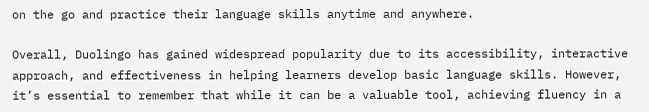on the go and practice their language skills anytime and anywhere.

Overall, Duolingo has gained widespread popularity due to its accessibility, interactive approach, and effectiveness in helping learners develop basic language skills. However, it’s essential to remember that while it can be a valuable tool, achieving fluency in a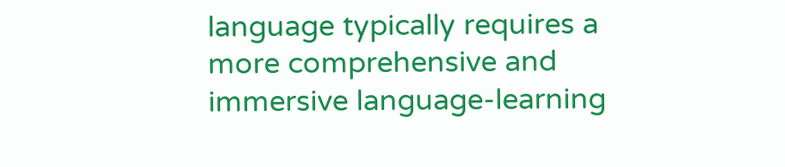language typically requires a more comprehensive and immersive language-learning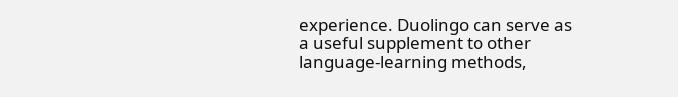experience. Duolingo can serve as a useful supplement to other language-learning methods,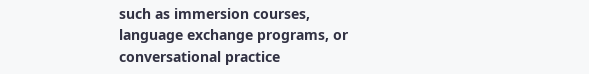such as immersion courses, language exchange programs, or conversational practice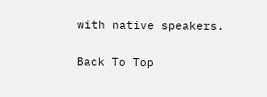with native speakers.

Back To Top